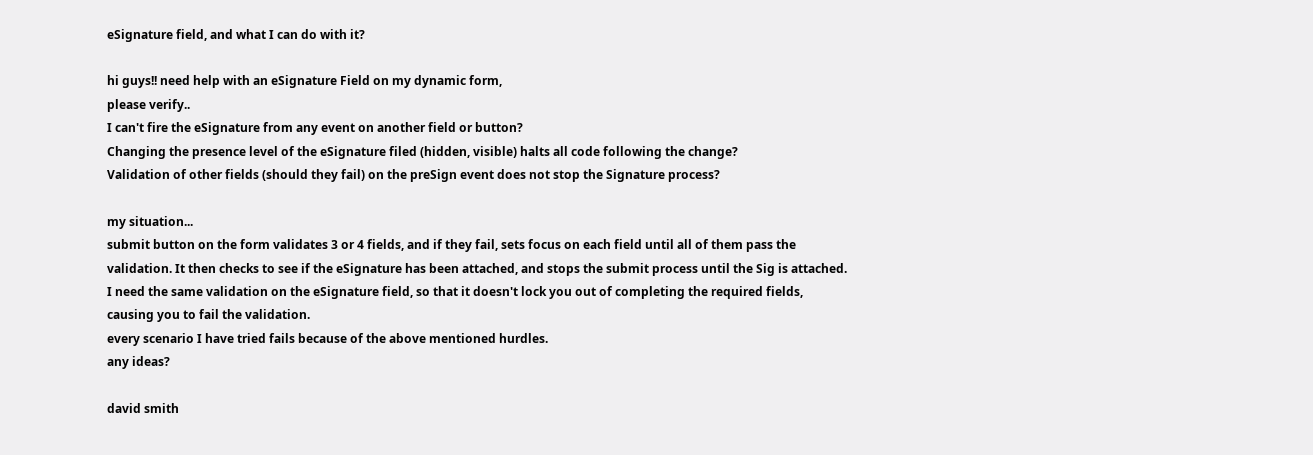eSignature field, and what I can do with it?

hi guys!! need help with an eSignature Field on my dynamic form,
please verify..
I can't fire the eSignature from any event on another field or button?
Changing the presence level of the eSignature filed (hidden, visible) halts all code following the change?
Validation of other fields (should they fail) on the preSign event does not stop the Signature process?

my situation...
submit button on the form validates 3 or 4 fields, and if they fail, sets focus on each field until all of them pass the validation. It then checks to see if the eSignature has been attached, and stops the submit process until the Sig is attached.
I need the same validation on the eSignature field, so that it doesn't lock you out of completing the required fields, causing you to fail the validation.
every scenario I have tried fails because of the above mentioned hurdles.
any ideas?

david smith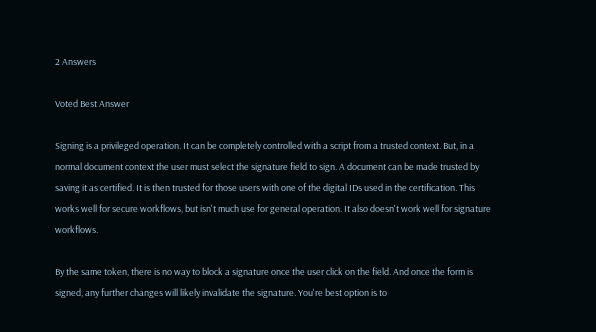2 Answers

Voted Best Answer

Signing is a privileged operation. It can be completely controlled with a script from a trusted context. But, in a normal document context the user must select the signature field to sign. A document can be made trusted by saving it as certified. It is then trusted for those users with one of the digital IDs used in the certification. This works well for secure workflows, but isn't much use for general operation. It also doesn't work well for signature workflows.

By the same token, there is no way to block a signature once the user click on the field. And once the form is signed, any further changes will likely invalidate the signature. You're best option is to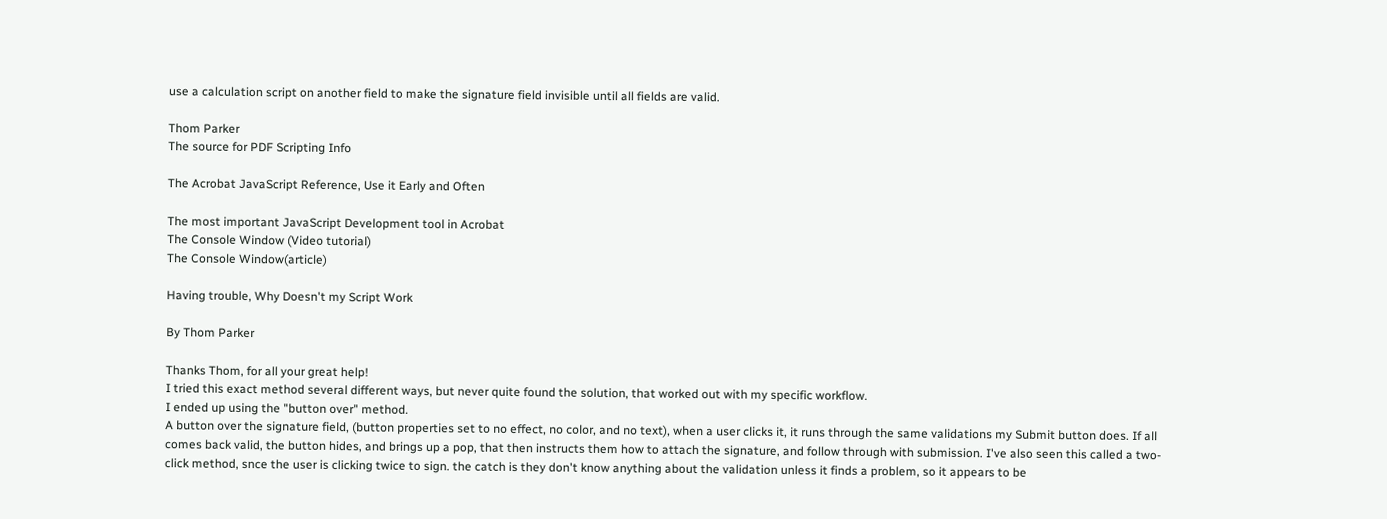use a calculation script on another field to make the signature field invisible until all fields are valid.

Thom Parker
The source for PDF Scripting Info

The Acrobat JavaScript Reference, Use it Early and Often

The most important JavaScript Development tool in Acrobat
The Console Window (Video tutorial)
The Console Window(article)

Having trouble, Why Doesn't my Script Work

By Thom Parker

Thanks Thom, for all your great help!
I tried this exact method several different ways, but never quite found the solution, that worked out with my specific workflow.
I ended up using the "button over" method.
A button over the signature field, (button properties set to no effect, no color, and no text), when a user clicks it, it runs through the same validations my Submit button does. If all comes back valid, the button hides, and brings up a pop, that then instructs them how to attach the signature, and follow through with submission. I've also seen this called a two-click method, snce the user is clicking twice to sign. the catch is they don't know anything about the validation unless it finds a problem, so it appears to be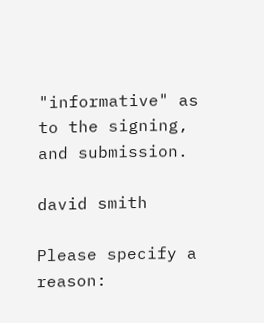"informative" as to the signing, and submission.

david smith

Please specify a reason: